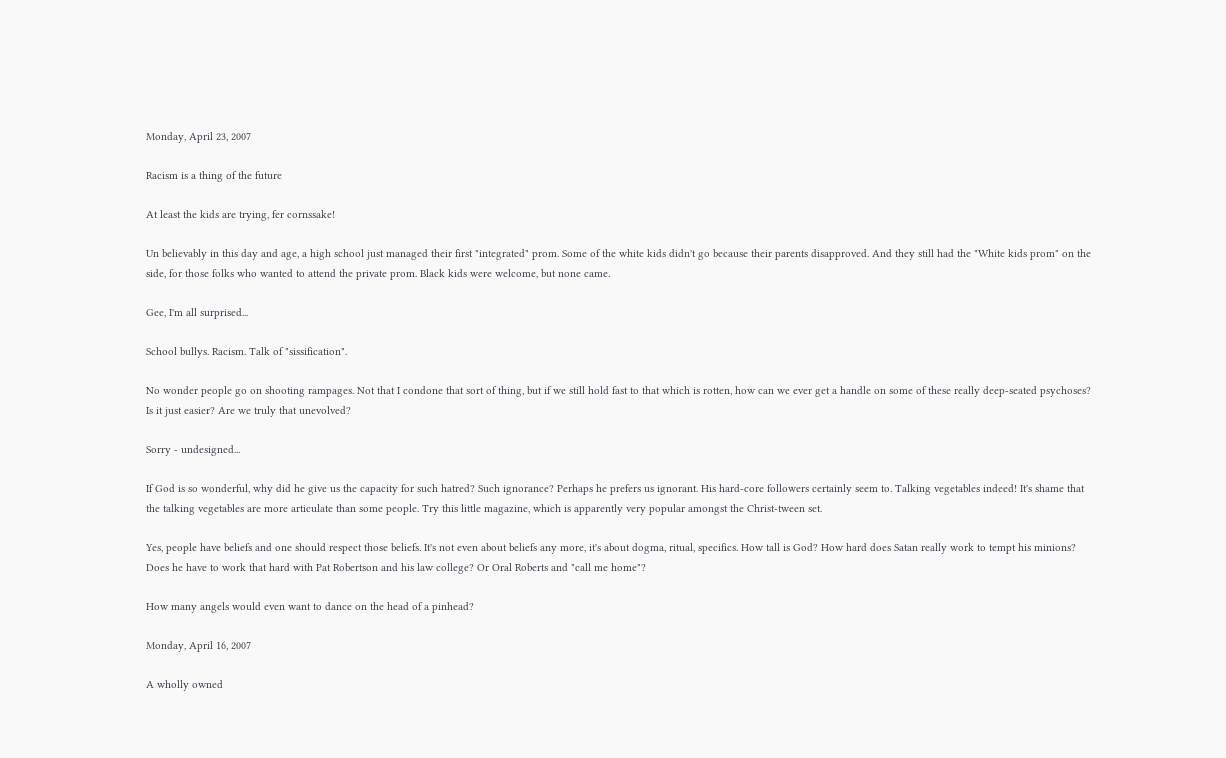Monday, April 23, 2007

Racism is a thing of the future

At least the kids are trying, fer cornssake!

Un believably in this day and age, a high school just managed their first "integrated" prom. Some of the white kids didn't go because their parents disapproved. And they still had the "White kids prom" on the side, for those folks who wanted to attend the private prom. Black kids were welcome, but none came.

Gee, I'm all surprised...

School bullys. Racism. Talk of "sissification".

No wonder people go on shooting rampages. Not that I condone that sort of thing, but if we still hold fast to that which is rotten, how can we ever get a handle on some of these really deep-seated psychoses? Is it just easier? Are we truly that unevolved?

Sorry - undesigned...

If God is so wonderful, why did he give us the capacity for such hatred? Such ignorance? Perhaps he prefers us ignorant. His hard-core followers certainly seem to. Talking vegetables indeed! It's shame that the talking vegetables are more articulate than some people. Try this little magazine, which is apparently very popular amongst the Christ-tween set.

Yes, people have beliefs and one should respect those beliefs. It's not even about beliefs any more, it's about dogma, ritual, specifics. How tall is God? How hard does Satan really work to tempt his minions? Does he have to work that hard with Pat Robertson and his law college? Or Oral Roberts and "call me home"?

How many angels would even want to dance on the head of a pinhead?

Monday, April 16, 2007

A wholly owned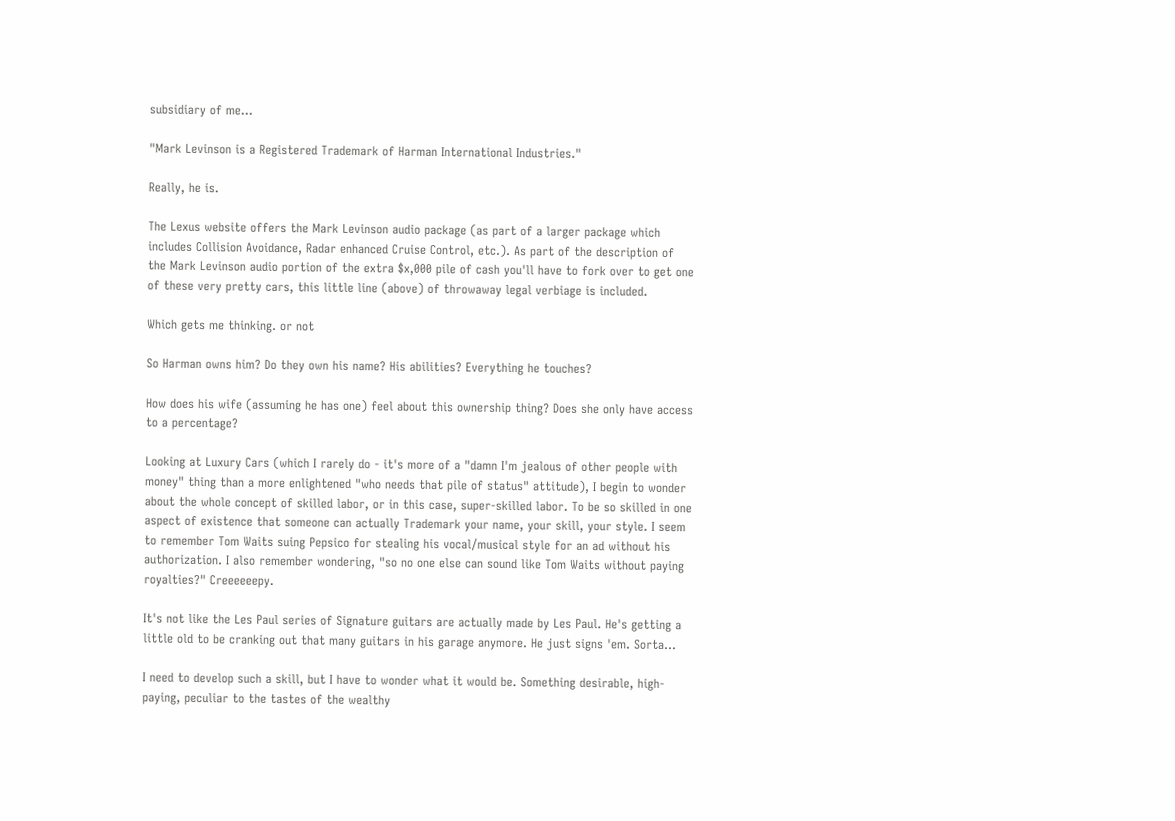subsidiary of me...

"Mark Levinson is a Registered Trademark of Harman International Industries."

Really, he is.

The Lexus website offers the Mark Levinson audio package (as part of a larger package which includes Collision Avoidance, Radar enhanced Cruise Control, etc.). As part of the description of the Mark Levinson audio portion of the extra $x,000 pile of cash you'll have to fork over to get one of these very pretty cars, this little line (above) of throwaway legal verbiage is included.

Which gets me thinking. or not

So Harman owns him? Do they own his name? His abilities? Everything he touches?

How does his wife (assuming he has one) feel about this ownership thing? Does she only have access to a percentage?

Looking at Luxury Cars (which I rarely do - it's more of a "damn I'm jealous of other people with money" thing than a more enlightened "who needs that pile of status" attitude), I begin to wonder about the whole concept of skilled labor, or in this case, super-skilled labor. To be so skilled in one aspect of existence that someone can actually Trademark your name, your skill, your style. I seem to remember Tom Waits suing Pepsico for stealing his vocal/musical style for an ad without his authorization. I also remember wondering, "so no one else can sound like Tom Waits without paying royalties?" Creeeeeepy.

It's not like the Les Paul series of Signature guitars are actually made by Les Paul. He's getting a little old to be cranking out that many guitars in his garage anymore. He just signs 'em. Sorta...

I need to develop such a skill, but I have to wonder what it would be. Something desirable, high-paying, peculiar to the tastes of the wealthy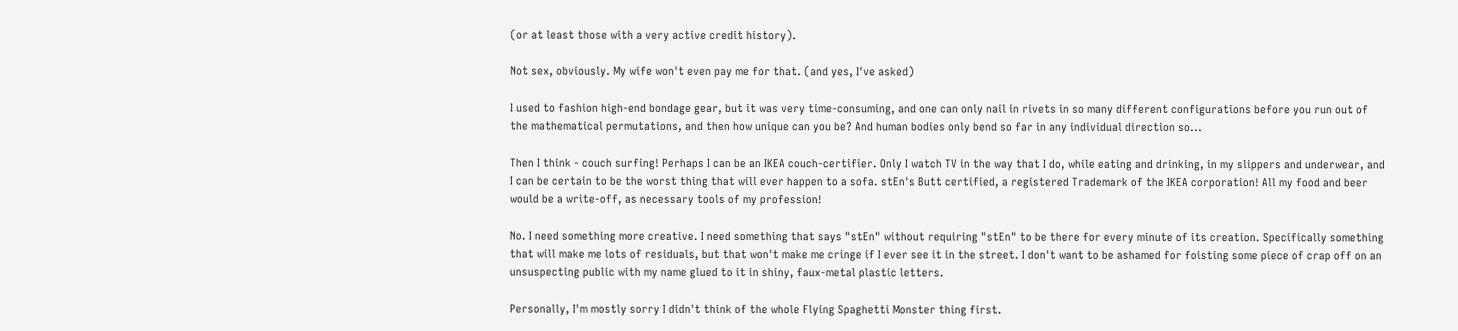(or at least those with a very active credit history).

Not sex, obviously. My wife won't even pay me for that. (and yes, I've asked)

I used to fashion high-end bondage gear, but it was very time-consuming, and one can only nail in rivets in so many different configurations before you run out of the mathematical permutations, and then how unique can you be? And human bodies only bend so far in any individual direction so...

Then I think - couch surfing! Perhaps I can be an IKEA couch-certifier. Only I watch TV in the way that I do, while eating and drinking, in my slippers and underwear, and I can be certain to be the worst thing that will ever happen to a sofa. stEn's Butt certified, a registered Trademark of the IKEA corporation! All my food and beer would be a write-off, as necessary tools of my profession!

No. I need something more creative. I need something that says "stEn" without requiring "stEn" to be there for every minute of its creation. Specifically something that will make me lots of residuals, but that won't make me cringe if I ever see it in the street. I don't want to be ashamed for foisting some piece of crap off on an unsuspecting public with my name glued to it in shiny, faux-metal plastic letters.

Personally, I'm mostly sorry I didn't think of the whole Flying Spaghetti Monster thing first.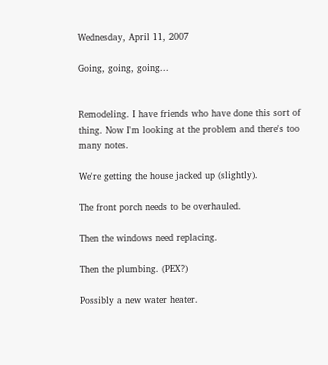Wednesday, April 11, 2007

Going, going, going...


Remodeling. I have friends who have done this sort of thing. Now I'm looking at the problem and there's too many notes.

We're getting the house jacked up (slightly).

The front porch needs to be overhauled.

Then the windows need replacing.

Then the plumbing. (PEX?)

Possibly a new water heater.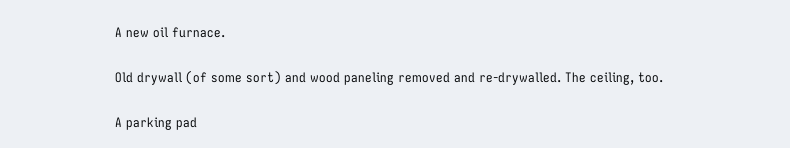A new oil furnace.

Old drywall (of some sort) and wood paneling removed and re-drywalled. The ceiling, too.

A parking pad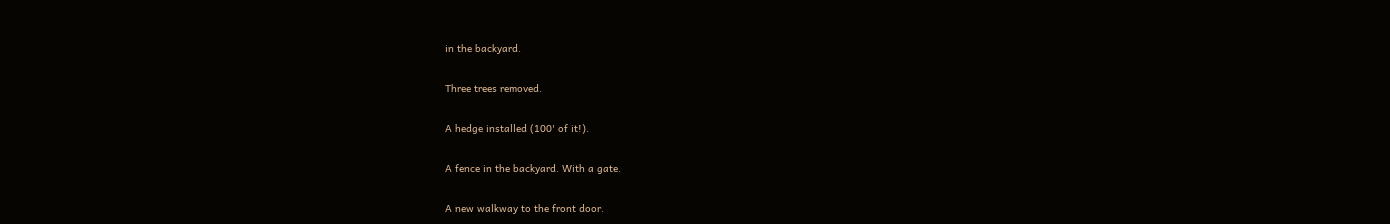in the backyard.

Three trees removed.

A hedge installed (100' of it!).

A fence in the backyard. With a gate.

A new walkway to the front door.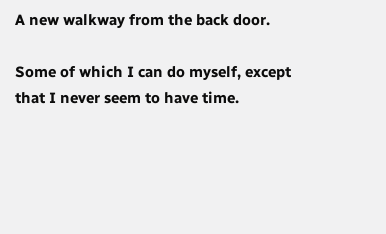A new walkway from the back door.

Some of which I can do myself, except that I never seem to have time.